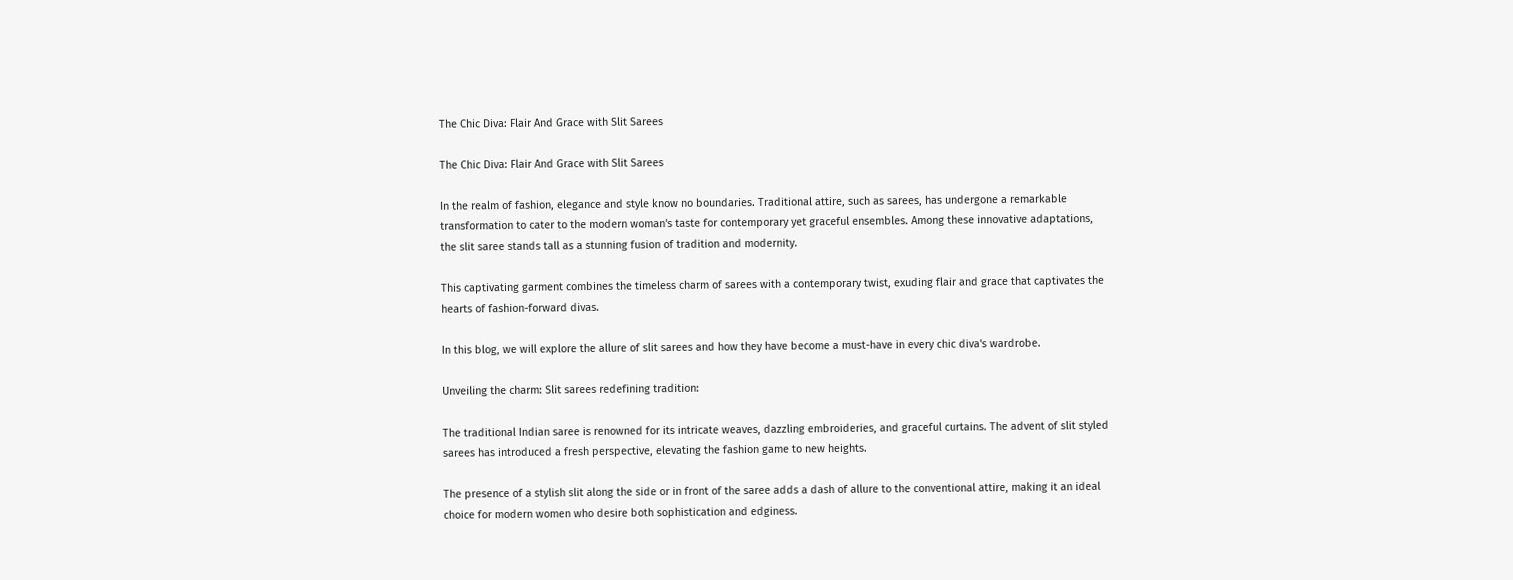The Chic Diva: Flair And Grace with Slit Sarees

The Chic Diva: Flair And Grace with Slit Sarees

In the realm of fashion, elegance and style know no boundaries. Traditional attire, such as sarees, has undergone a remarkable transformation to cater to the modern woman's taste for contemporary yet graceful ensembles. Among these innovative adaptations, the slit saree stands tall as a stunning fusion of tradition and modernity.

This captivating garment combines the timeless charm of sarees with a contemporary twist, exuding flair and grace that captivates the hearts of fashion-forward divas.

In this blog, we will explore the allure of slit sarees and how they have become a must-have in every chic diva's wardrobe.

Unveiling the charm: Slit sarees redefining tradition:

The traditional Indian saree is renowned for its intricate weaves, dazzling embroideries, and graceful curtains. The advent of slit styled sarees has introduced a fresh perspective, elevating the fashion game to new heights.

The presence of a stylish slit along the side or in front of the saree adds a dash of allure to the conventional attire, making it an ideal choice for modern women who desire both sophistication and edginess.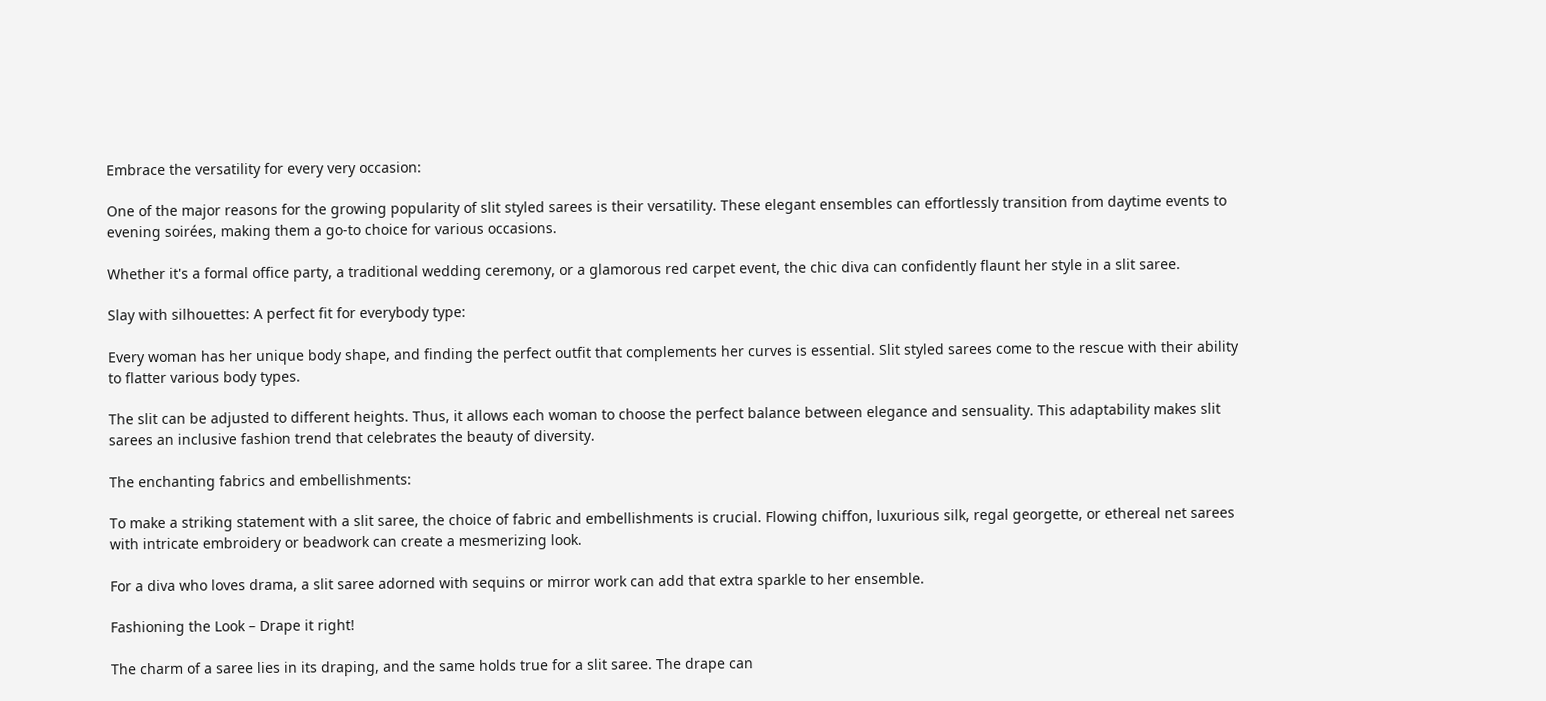Embrace the versatility for every very occasion:

One of the major reasons for the growing popularity of slit styled sarees is their versatility. These elegant ensembles can effortlessly transition from daytime events to evening soirées, making them a go-to choice for various occasions.

Whether it's a formal office party, a traditional wedding ceremony, or a glamorous red carpet event, the chic diva can confidently flaunt her style in a slit saree.

Slay with silhouettes: A perfect fit for everybody type:

Every woman has her unique body shape, and finding the perfect outfit that complements her curves is essential. Slit styled sarees come to the rescue with their ability to flatter various body types.

The slit can be adjusted to different heights. Thus, it allows each woman to choose the perfect balance between elegance and sensuality. This adaptability makes slit sarees an inclusive fashion trend that celebrates the beauty of diversity.

The enchanting fabrics and embellishments:

To make a striking statement with a slit saree, the choice of fabric and embellishments is crucial. Flowing chiffon, luxurious silk, regal georgette, or ethereal net sarees with intricate embroidery or beadwork can create a mesmerizing look.

For a diva who loves drama, a slit saree adorned with sequins or mirror work can add that extra sparkle to her ensemble.

Fashioning the Look – Drape it right!

The charm of a saree lies in its draping, and the same holds true for a slit saree. The drape can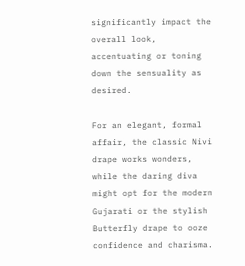significantly impact the overall look, accentuating or toning down the sensuality as desired.

For an elegant, formal affair, the classic Nivi drape works wonders, while the daring diva might opt for the modern Gujarati or the stylish Butterfly drape to ooze confidence and charisma.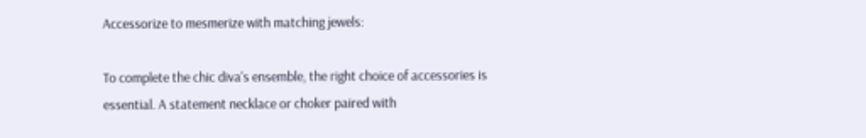Accessorize to mesmerize with matching jewels:

To complete the chic diva's ensemble, the right choice of accessories is essential. A statement necklace or choker paired with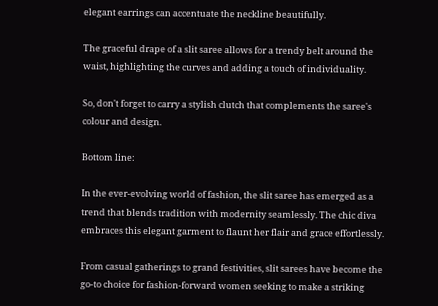elegant earrings can accentuate the neckline beautifully.

The graceful drape of a slit saree allows for a trendy belt around the waist, highlighting the curves and adding a touch of individuality.

So, don't forget to carry a stylish clutch that complements the saree's colour and design.

Bottom line:

In the ever-evolving world of fashion, the slit saree has emerged as a trend that blends tradition with modernity seamlessly. The chic diva embraces this elegant garment to flaunt her flair and grace effortlessly.

From casual gatherings to grand festivities, slit sarees have become the go-to choice for fashion-forward women seeking to make a striking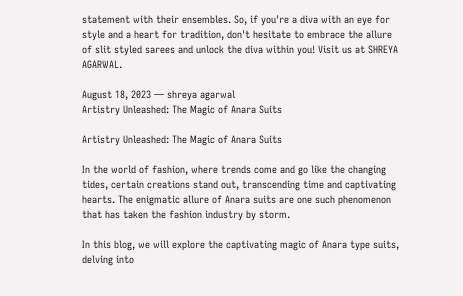statement with their ensembles. So, if you're a diva with an eye for style and a heart for tradition, don't hesitate to embrace the allure of slit styled sarees and unlock the diva within you! Visit us at SHREYA AGARWAL.

August 18, 2023 — shreya agarwal
Artistry Unleashed: The Magic of Anara Suits

Artistry Unleashed: The Magic of Anara Suits

In the world of fashion, where trends come and go like the changing tides, certain creations stand out, transcending time and captivating hearts. The enigmatic allure of Anara suits are one such phenomenon that has taken the fashion industry by storm.

In this blog, we will explore the captivating magic of Anara type suits, delving into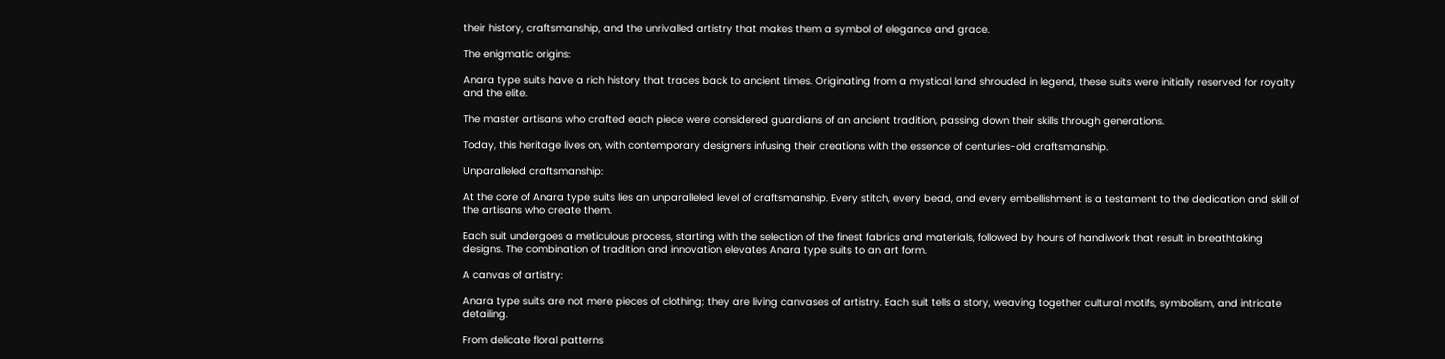their history, craftsmanship, and the unrivalled artistry that makes them a symbol of elegance and grace.

The enigmatic origins:

Anara type suits have a rich history that traces back to ancient times. Originating from a mystical land shrouded in legend, these suits were initially reserved for royalty and the elite.

The master artisans who crafted each piece were considered guardians of an ancient tradition, passing down their skills through generations.

Today, this heritage lives on, with contemporary designers infusing their creations with the essence of centuries-old craftsmanship.

Unparalleled craftsmanship:

At the core of Anara type suits lies an unparalleled level of craftsmanship. Every stitch, every bead, and every embellishment is a testament to the dedication and skill of the artisans who create them.

Each suit undergoes a meticulous process, starting with the selection of the finest fabrics and materials, followed by hours of handiwork that result in breathtaking designs. The combination of tradition and innovation elevates Anara type suits to an art form.

A canvas of artistry:

Anara type suits are not mere pieces of clothing; they are living canvases of artistry. Each suit tells a story, weaving together cultural motifs, symbolism, and intricate detailing.

From delicate floral patterns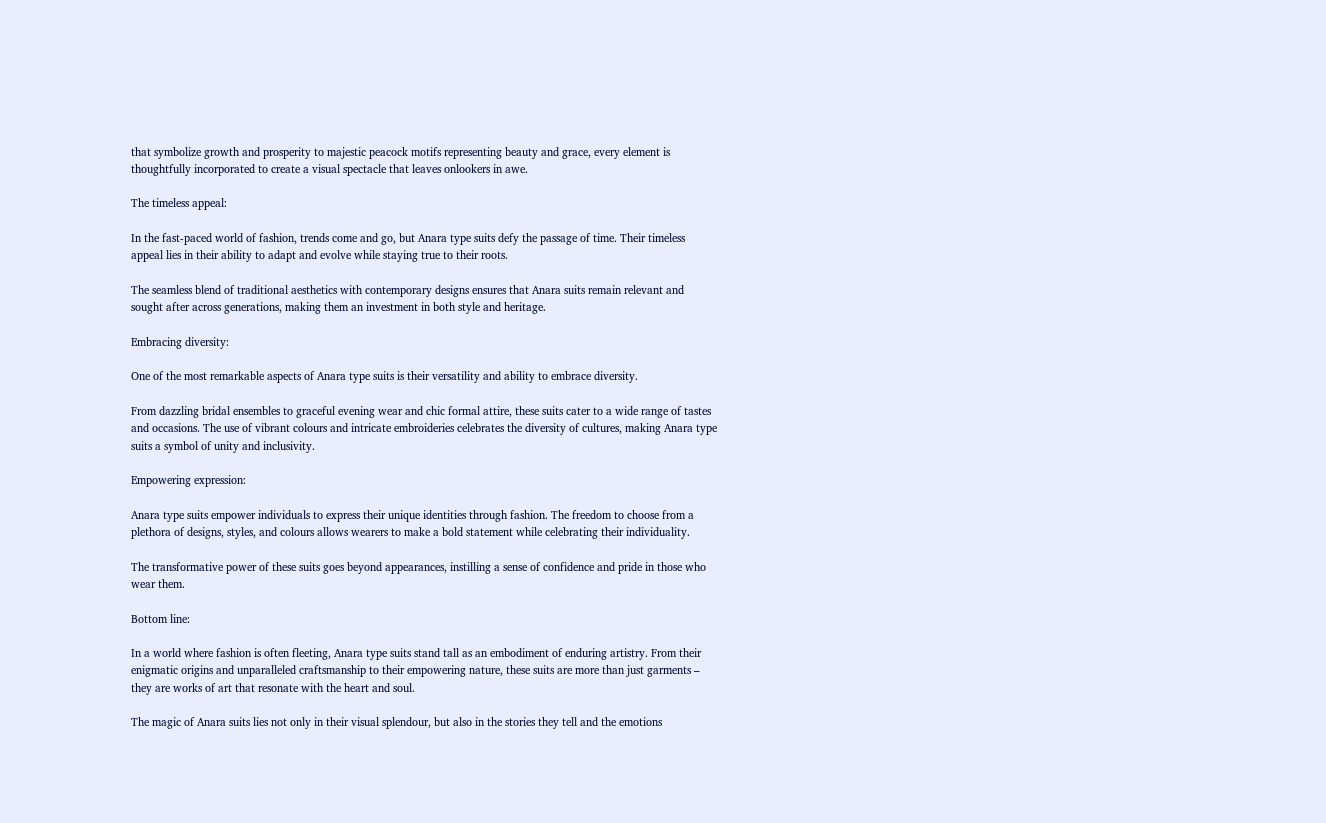that symbolize growth and prosperity to majestic peacock motifs representing beauty and grace, every element is thoughtfully incorporated to create a visual spectacle that leaves onlookers in awe.

The timeless appeal:

In the fast-paced world of fashion, trends come and go, but Anara type suits defy the passage of time. Their timeless appeal lies in their ability to adapt and evolve while staying true to their roots.

The seamless blend of traditional aesthetics with contemporary designs ensures that Anara suits remain relevant and sought after across generations, making them an investment in both style and heritage.

Embracing diversity:

One of the most remarkable aspects of Anara type suits is their versatility and ability to embrace diversity.

From dazzling bridal ensembles to graceful evening wear and chic formal attire, these suits cater to a wide range of tastes and occasions. The use of vibrant colours and intricate embroideries celebrates the diversity of cultures, making Anara type suits a symbol of unity and inclusivity.

Empowering expression:

Anara type suits empower individuals to express their unique identities through fashion. The freedom to choose from a plethora of designs, styles, and colours allows wearers to make a bold statement while celebrating their individuality.

The transformative power of these suits goes beyond appearances, instilling a sense of confidence and pride in those who wear them.

Bottom line:

In a world where fashion is often fleeting, Anara type suits stand tall as an embodiment of enduring artistry. From their enigmatic origins and unparalleled craftsmanship to their empowering nature, these suits are more than just garments – they are works of art that resonate with the heart and soul.

The magic of Anara suits lies not only in their visual splendour, but also in the stories they tell and the emotions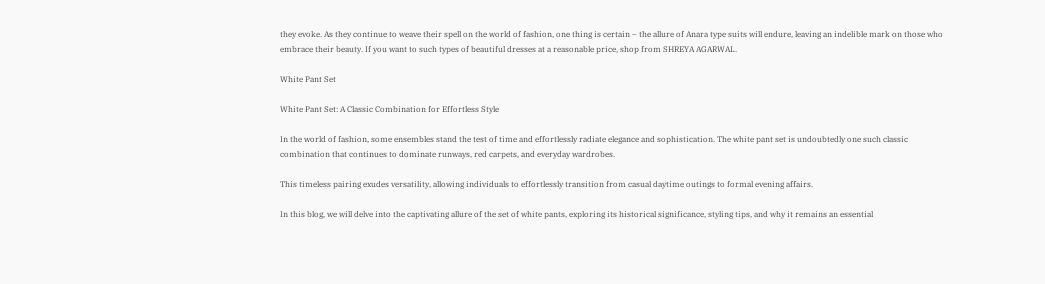they evoke. As they continue to weave their spell on the world of fashion, one thing is certain – the allure of Anara type suits will endure, leaving an indelible mark on those who embrace their beauty. If you want to such types of beautiful dresses at a reasonable price, shop from SHREYA AGARWAL.

White Pant Set

White Pant Set: A Classic Combination for Effortless Style

In the world of fashion, some ensembles stand the test of time and effortlessly radiate elegance and sophistication. The white pant set is undoubtedly one such classic combination that continues to dominate runways, red carpets, and everyday wardrobes.

This timeless pairing exudes versatility, allowing individuals to effortlessly transition from casual daytime outings to formal evening affairs.

In this blog, we will delve into the captivating allure of the set of white pants, exploring its historical significance, styling tips, and why it remains an essential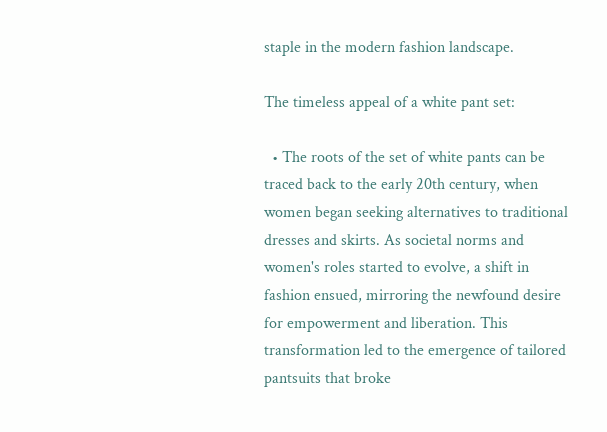staple in the modern fashion landscape.

The timeless appeal of a white pant set:

  • The roots of the set of white pants can be traced back to the early 20th century, when women began seeking alternatives to traditional dresses and skirts. As societal norms and women's roles started to evolve, a shift in fashion ensued, mirroring the newfound desire for empowerment and liberation. This transformation led to the emergence of tailored pantsuits that broke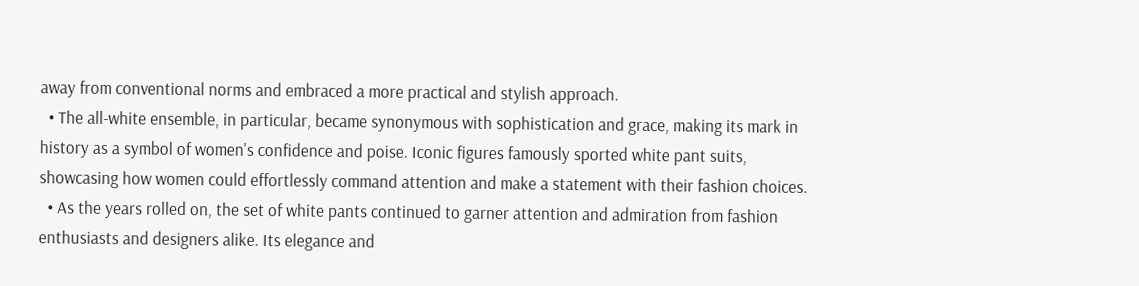away from conventional norms and embraced a more practical and stylish approach.
  • The all-white ensemble, in particular, became synonymous with sophistication and grace, making its mark in history as a symbol of women's confidence and poise. Iconic figures famously sported white pant suits, showcasing how women could effortlessly command attention and make a statement with their fashion choices.
  • As the years rolled on, the set of white pants continued to garner attention and admiration from fashion enthusiasts and designers alike. Its elegance and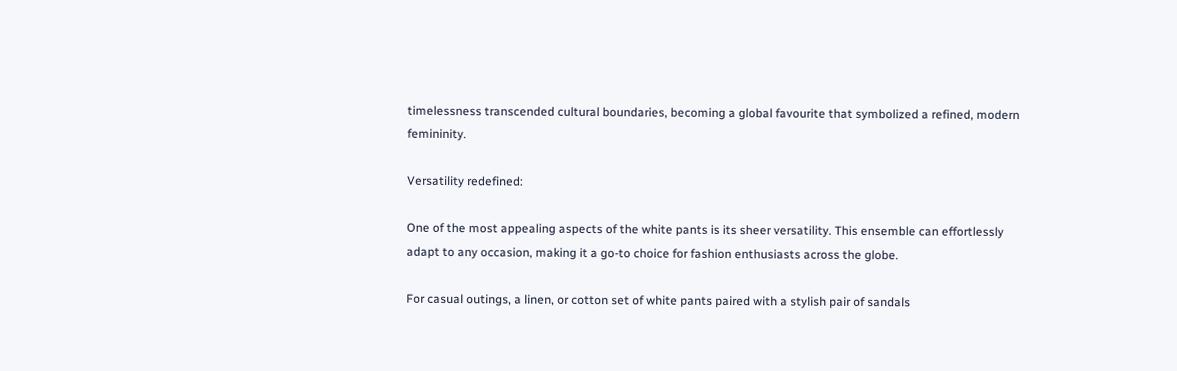timelessness transcended cultural boundaries, becoming a global favourite that symbolized a refined, modern femininity.

Versatility redefined:

One of the most appealing aspects of the white pants is its sheer versatility. This ensemble can effortlessly adapt to any occasion, making it a go-to choice for fashion enthusiasts across the globe.

For casual outings, a linen, or cotton set of white pants paired with a stylish pair of sandals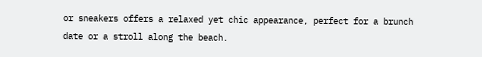or sneakers offers a relaxed yet chic appearance, perfect for a brunch date or a stroll along the beach.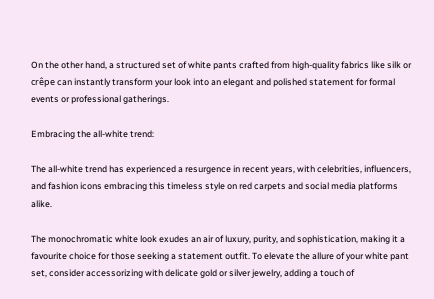On the other hand, a structured set of white pants crafted from high-quality fabrics like silk or crêpe can instantly transform your look into an elegant and polished statement for formal events or professional gatherings.

Embracing the all-white trend:

The all-white trend has experienced a resurgence in recent years, with celebrities, influencers, and fashion icons embracing this timeless style on red carpets and social media platforms alike.

The monochromatic white look exudes an air of luxury, purity, and sophistication, making it a favourite choice for those seeking a statement outfit. To elevate the allure of your white pant set, consider accessorizing with delicate gold or silver jewelry, adding a touch of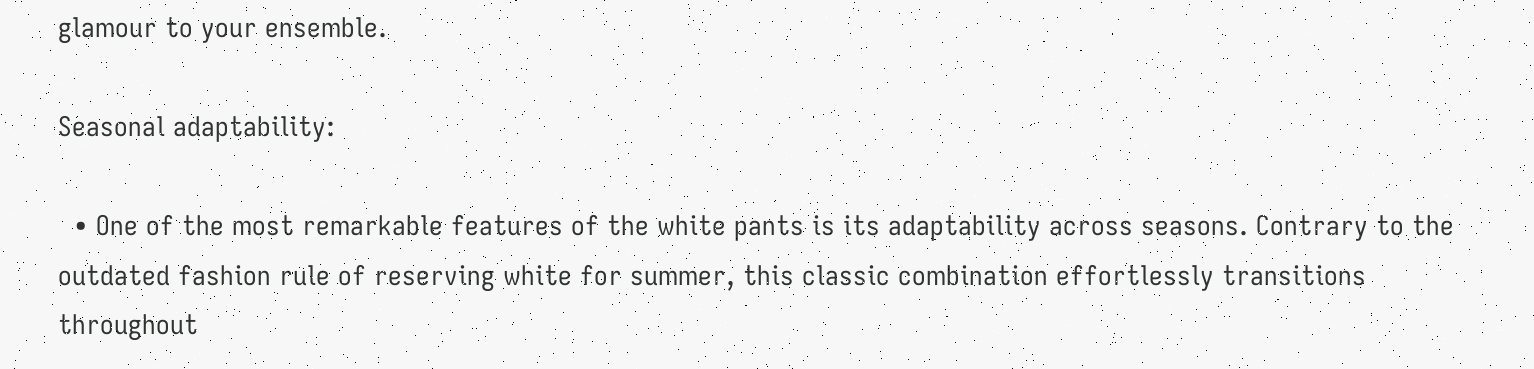glamour to your ensemble.

Seasonal adaptability:

  • One of the most remarkable features of the white pants is its adaptability across seasons. Contrary to the outdated fashion rule of reserving white for summer, this classic combination effortlessly transitions throughout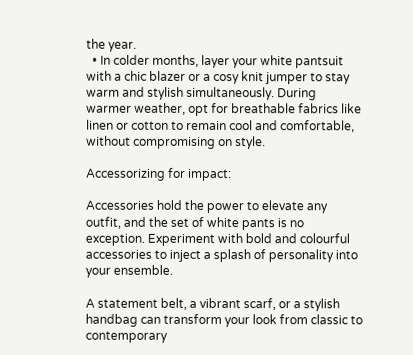the year.
  • In colder months, layer your white pantsuit with a chic blazer or a cosy knit jumper to stay warm and stylish simultaneously. During warmer weather, opt for breathable fabrics like linen or cotton to remain cool and comfortable, without compromising on style.

Accessorizing for impact:

Accessories hold the power to elevate any outfit, and the set of white pants is no exception. Experiment with bold and colourful accessories to inject a splash of personality into your ensemble.

A statement belt, a vibrant scarf, or a stylish handbag can transform your look from classic to contemporary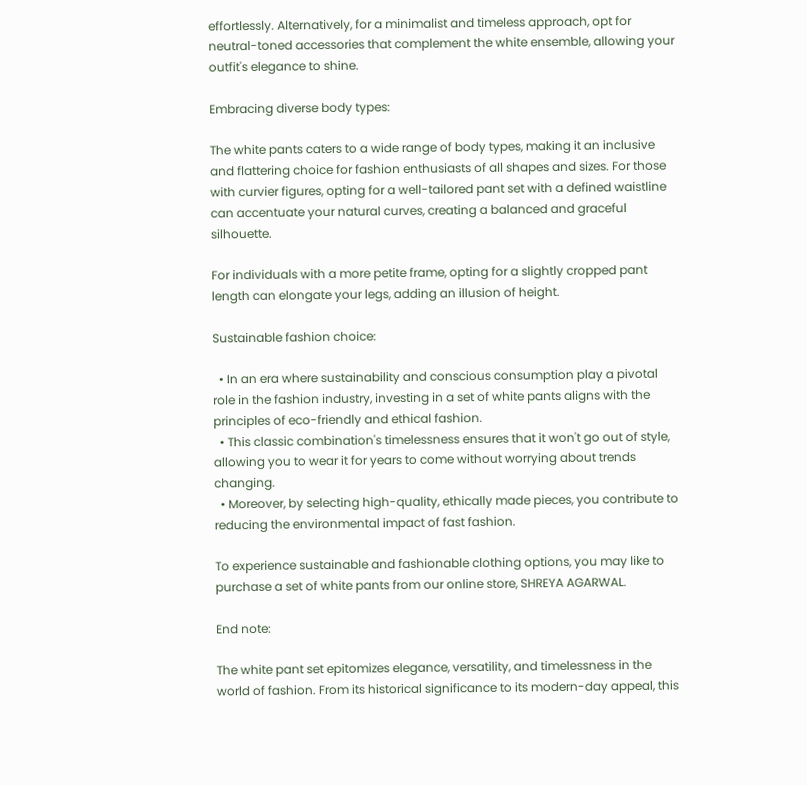effortlessly. Alternatively, for a minimalist and timeless approach, opt for neutral-toned accessories that complement the white ensemble, allowing your outfit's elegance to shine.

Embracing diverse body types:

The white pants caters to a wide range of body types, making it an inclusive and flattering choice for fashion enthusiasts of all shapes and sizes. For those with curvier figures, opting for a well-tailored pant set with a defined waistline can accentuate your natural curves, creating a balanced and graceful silhouette.

For individuals with a more petite frame, opting for a slightly cropped pant length can elongate your legs, adding an illusion of height.

Sustainable fashion choice:

  • In an era where sustainability and conscious consumption play a pivotal role in the fashion industry, investing in a set of white pants aligns with the principles of eco-friendly and ethical fashion.
  • This classic combination's timelessness ensures that it won't go out of style, allowing you to wear it for years to come without worrying about trends changing.
  • Moreover, by selecting high-quality, ethically made pieces, you contribute to reducing the environmental impact of fast fashion.

To experience sustainable and fashionable clothing options, you may like to purchase a set of white pants from our online store, SHREYA AGARWAL.

End note:

The white pant set epitomizes elegance, versatility, and timelessness in the world of fashion. From its historical significance to its modern-day appeal, this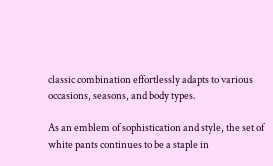classic combination effortlessly adapts to various occasions, seasons, and body types.

As an emblem of sophistication and style, the set of white pants continues to be a staple in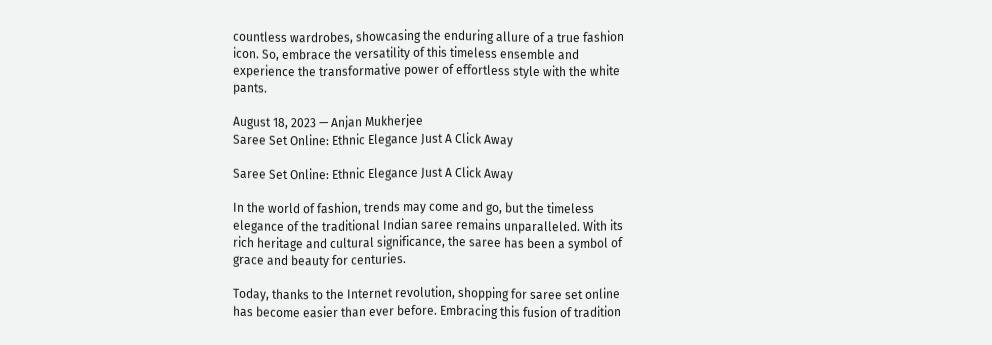countless wardrobes, showcasing the enduring allure of a true fashion icon. So, embrace the versatility of this timeless ensemble and experience the transformative power of effortless style with the white pants.

August 18, 2023 — Anjan Mukherjee
Saree Set Online: Ethnic Elegance Just A Click Away

Saree Set Online: Ethnic Elegance Just A Click Away

In the world of fashion, trends may come and go, but the timeless elegance of the traditional Indian saree remains unparalleled. With its rich heritage and cultural significance, the saree has been a symbol of grace and beauty for centuries.

Today, thanks to the Internet revolution, shopping for saree set online has become easier than ever before. Embracing this fusion of tradition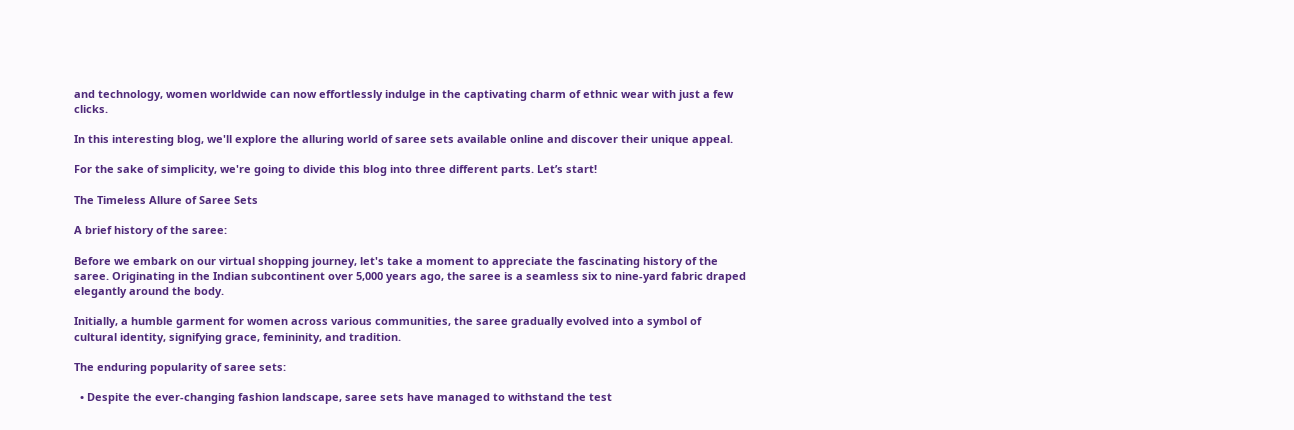and technology, women worldwide can now effortlessly indulge in the captivating charm of ethnic wear with just a few clicks.

In this interesting blog, we'll explore the alluring world of saree sets available online and discover their unique appeal.

For the sake of simplicity, we're going to divide this blog into three different parts. Let’s start!

The Timeless Allure of Saree Sets

A brief history of the saree:

Before we embark on our virtual shopping journey, let's take a moment to appreciate the fascinating history of the saree. Originating in the Indian subcontinent over 5,000 years ago, the saree is a seamless six to nine-yard fabric draped elegantly around the body.

Initially, a humble garment for women across various communities, the saree gradually evolved into a symbol of cultural identity, signifying grace, femininity, and tradition.

The enduring popularity of saree sets:

  • Despite the ever-changing fashion landscape, saree sets have managed to withstand the test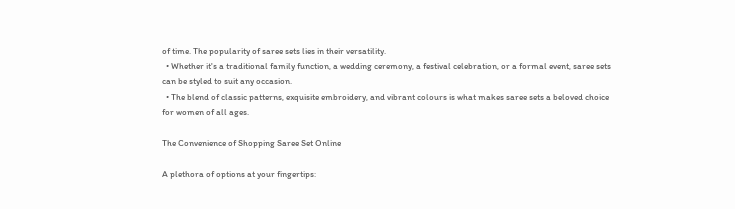of time. The popularity of saree sets lies in their versatility.
  • Whether it's a traditional family function, a wedding ceremony, a festival celebration, or a formal event, saree sets can be styled to suit any occasion.
  • The blend of classic patterns, exquisite embroidery, and vibrant colours is what makes saree sets a beloved choice for women of all ages.

The Convenience of Shopping Saree Set Online

A plethora of options at your fingertips: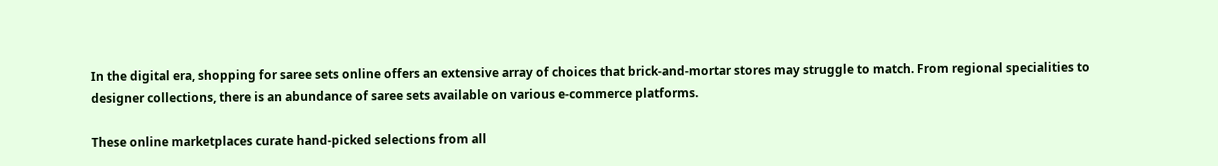In the digital era, shopping for saree sets online offers an extensive array of choices that brick-and-mortar stores may struggle to match. From regional specialities to designer collections, there is an abundance of saree sets available on various e-commerce platforms.

These online marketplaces curate hand-picked selections from all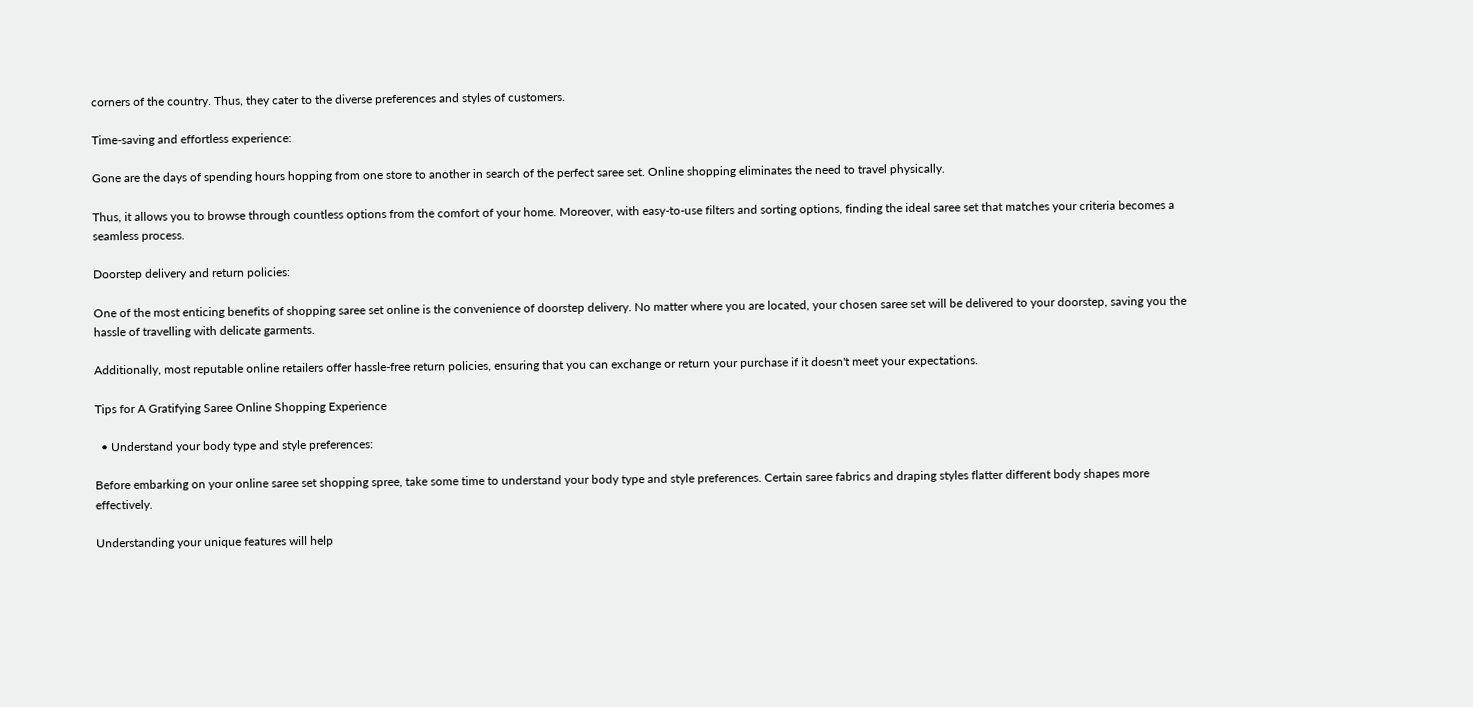corners of the country. Thus, they cater to the diverse preferences and styles of customers.

Time-saving and effortless experience:

Gone are the days of spending hours hopping from one store to another in search of the perfect saree set. Online shopping eliminates the need to travel physically.

Thus, it allows you to browse through countless options from the comfort of your home. Moreover, with easy-to-use filters and sorting options, finding the ideal saree set that matches your criteria becomes a seamless process.

Doorstep delivery and return policies:

One of the most enticing benefits of shopping saree set online is the convenience of doorstep delivery. No matter where you are located, your chosen saree set will be delivered to your doorstep, saving you the hassle of travelling with delicate garments.

Additionally, most reputable online retailers offer hassle-free return policies, ensuring that you can exchange or return your purchase if it doesn't meet your expectations.

Tips for A Gratifying Saree Online Shopping Experience

  • Understand your body type and style preferences:

Before embarking on your online saree set shopping spree, take some time to understand your body type and style preferences. Certain saree fabrics and draping styles flatter different body shapes more effectively.

Understanding your unique features will help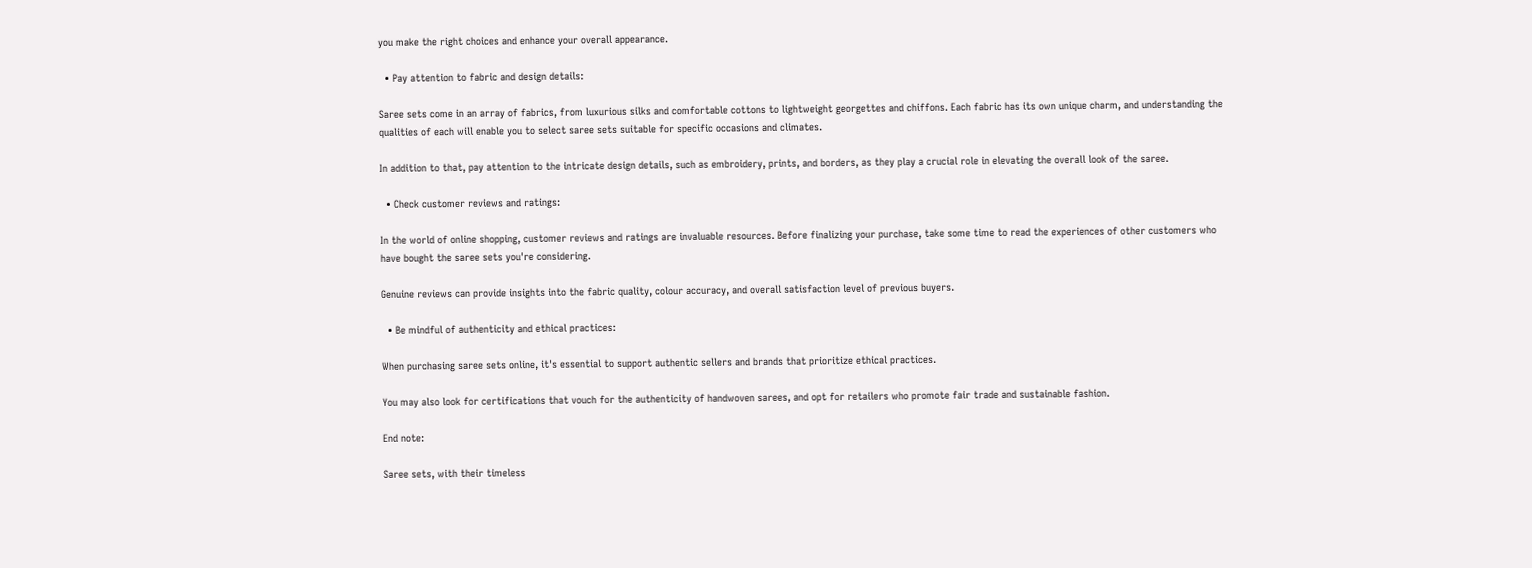you make the right choices and enhance your overall appearance.

  • Pay attention to fabric and design details:

Saree sets come in an array of fabrics, from luxurious silks and comfortable cottons to lightweight georgettes and chiffons. Each fabric has its own unique charm, and understanding the qualities of each will enable you to select saree sets suitable for specific occasions and climates.

In addition to that, pay attention to the intricate design details, such as embroidery, prints, and borders, as they play a crucial role in elevating the overall look of the saree.

  • Check customer reviews and ratings:

In the world of online shopping, customer reviews and ratings are invaluable resources. Before finalizing your purchase, take some time to read the experiences of other customers who have bought the saree sets you're considering.

Genuine reviews can provide insights into the fabric quality, colour accuracy, and overall satisfaction level of previous buyers.

  • Be mindful of authenticity and ethical practices:

When purchasing saree sets online, it's essential to support authentic sellers and brands that prioritize ethical practices.

You may also look for certifications that vouch for the authenticity of handwoven sarees, and opt for retailers who promote fair trade and sustainable fashion.

End note:

Saree sets, with their timeless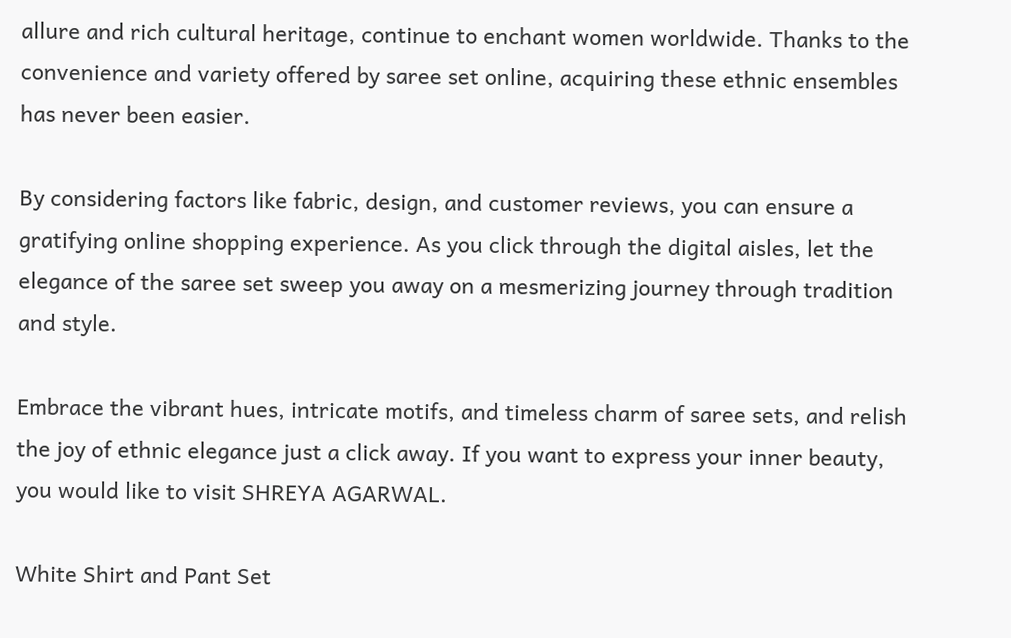allure and rich cultural heritage, continue to enchant women worldwide. Thanks to the convenience and variety offered by saree set online, acquiring these ethnic ensembles has never been easier.

By considering factors like fabric, design, and customer reviews, you can ensure a gratifying online shopping experience. As you click through the digital aisles, let the elegance of the saree set sweep you away on a mesmerizing journey through tradition and style.

Embrace the vibrant hues, intricate motifs, and timeless charm of saree sets, and relish the joy of ethnic elegance just a click away. If you want to express your inner beauty, you would like to visit SHREYA AGARWAL.

White Shirt and Pant Set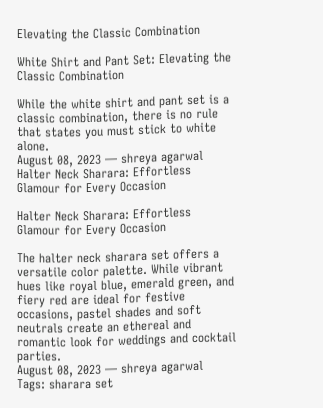Elevating the Classic Combination

White Shirt and Pant Set: Elevating the Classic Combination

While the white shirt and pant set is a classic combination, there is no rule that states you must stick to white alone.
August 08, 2023 — shreya agarwal
Halter Neck Sharara: Effortless Glamour for Every Occasion

Halter Neck Sharara: Effortless Glamour for Every Occasion

The halter neck sharara set offers a versatile color palette. While vibrant hues like royal blue, emerald green, and fiery red are ideal for festive occasions, pastel shades and soft neutrals create an ethereal and romantic look for weddings and cocktail parties.
August 08, 2023 — shreya agarwal
Tags: sharara set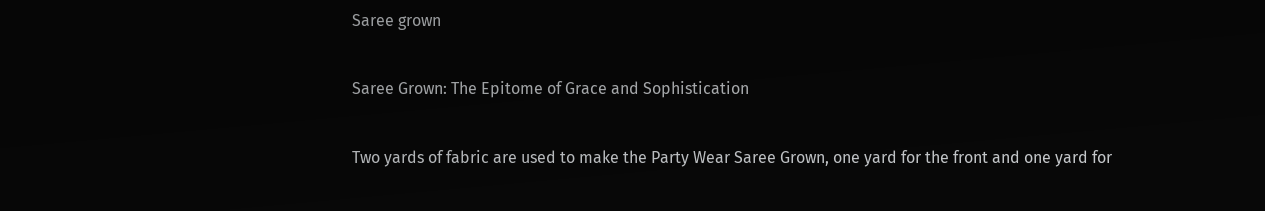Saree grown

Saree Grown: The Epitome of Grace and Sophistication

Two yards of fabric are used to make the Party Wear Saree Grown, one yard for the front and one yard for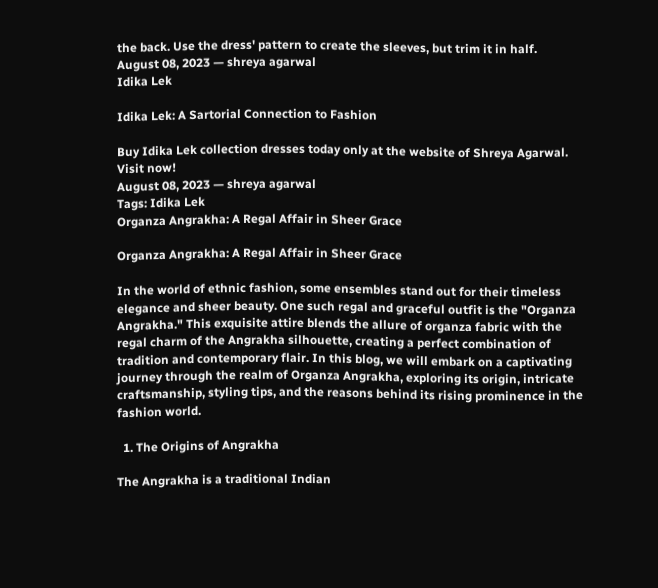the back. Use the dress' pattern to create the sleeves, but trim it in half.
August 08, 2023 — shreya agarwal
Idika Lek

Idika Lek: A Sartorial Connection to Fashion

Buy Idika Lek collection dresses today only at the website of Shreya Agarwal. Visit now!
August 08, 2023 — shreya agarwal
Tags: Idika Lek
Organza Angrakha: A Regal Affair in Sheer Grace

Organza Angrakha: A Regal Affair in Sheer Grace

In the world of ethnic fashion, some ensembles stand out for their timeless elegance and sheer beauty. One such regal and graceful outfit is the "Organza Angrakha." This exquisite attire blends the allure of organza fabric with the regal charm of the Angrakha silhouette, creating a perfect combination of tradition and contemporary flair. In this blog, we will embark on a captivating journey through the realm of Organza Angrakha, exploring its origin, intricate craftsmanship, styling tips, and the reasons behind its rising prominence in the fashion world.

  1. The Origins of Angrakha

The Angrakha is a traditional Indian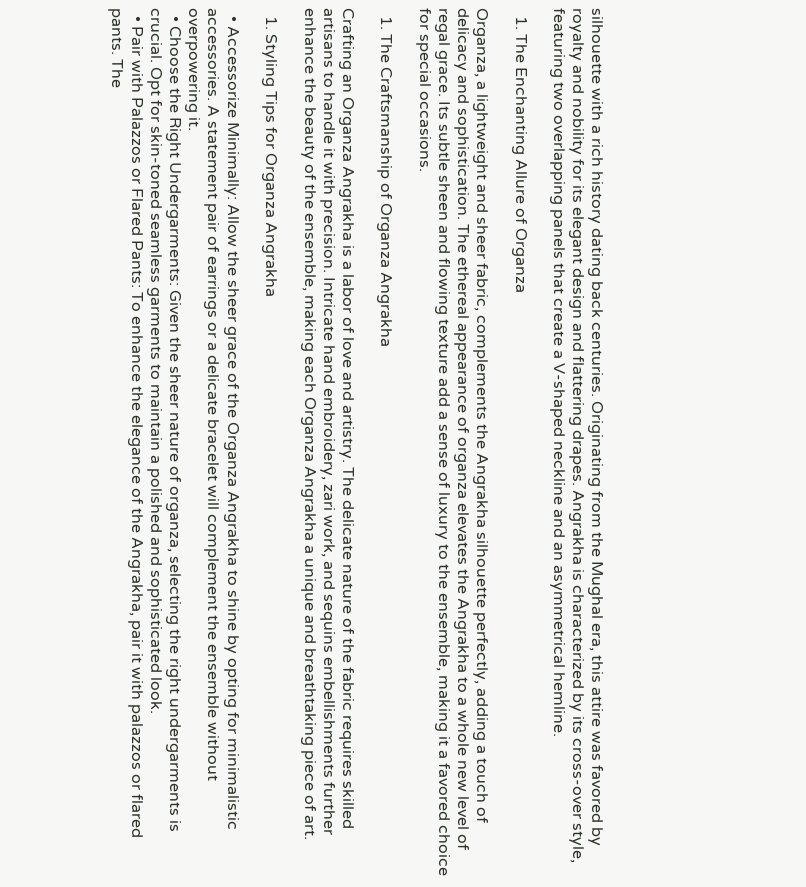silhouette with a rich history dating back centuries. Originating from the Mughal era, this attire was favored by royalty and nobility for its elegant design and flattering drapes. Angrakha is characterized by its cross-over style, featuring two overlapping panels that create a V-shaped neckline and an asymmetrical hemline.

  1. The Enchanting Allure of Organza

Organza, a lightweight and sheer fabric, complements the Angrakha silhouette perfectly, adding a touch of delicacy and sophistication. The ethereal appearance of organza elevates the Angrakha to a whole new level of regal grace. Its subtle sheen and flowing texture add a sense of luxury to the ensemble, making it a favored choice for special occasions.

  1. The Craftsmanship of Organza Angrakha

Crafting an Organza Angrakha is a labor of love and artistry. The delicate nature of the fabric requires skilled artisans to handle it with precision. Intricate hand embroidery, zari work, and sequins embellishments further enhance the beauty of the ensemble, making each Organza Angrakha a unique and breathtaking piece of art.

  1. Styling Tips for Organza Angrakha

  • Accessorize Minimally: Allow the sheer grace of the Organza Angrakha to shine by opting for minimalistic accessories. A statement pair of earrings or a delicate bracelet will complement the ensemble without overpowering it.
  • Choose the Right Undergarments: Given the sheer nature of organza, selecting the right undergarments is crucial. Opt for skin-toned seamless garments to maintain a polished and sophisticated look.
  • Pair with Palazzos or Flared Pants: To enhance the elegance of the Angrakha, pair it with palazzos or flared pants. The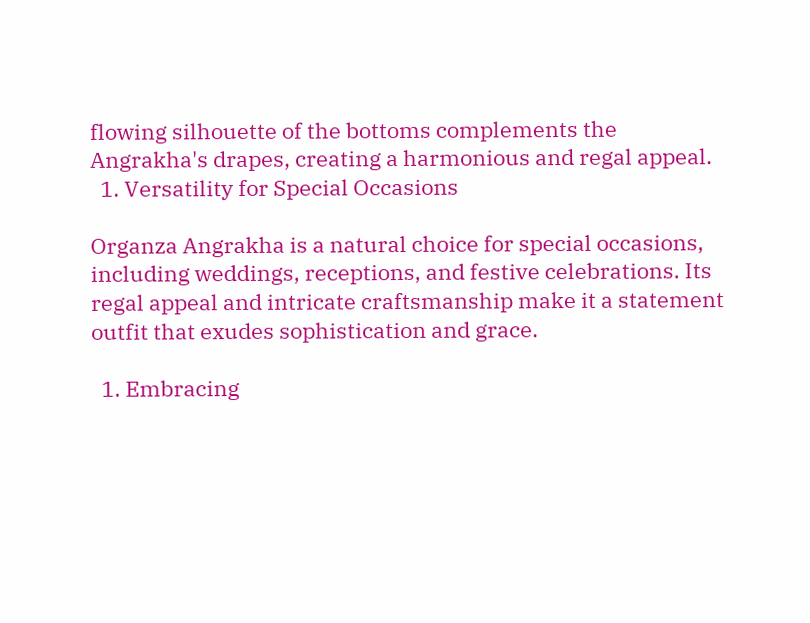flowing silhouette of the bottoms complements the Angrakha's drapes, creating a harmonious and regal appeal.
  1. Versatility for Special Occasions

Organza Angrakha is a natural choice for special occasions, including weddings, receptions, and festive celebrations. Its regal appeal and intricate craftsmanship make it a statement outfit that exudes sophistication and grace.

  1. Embracing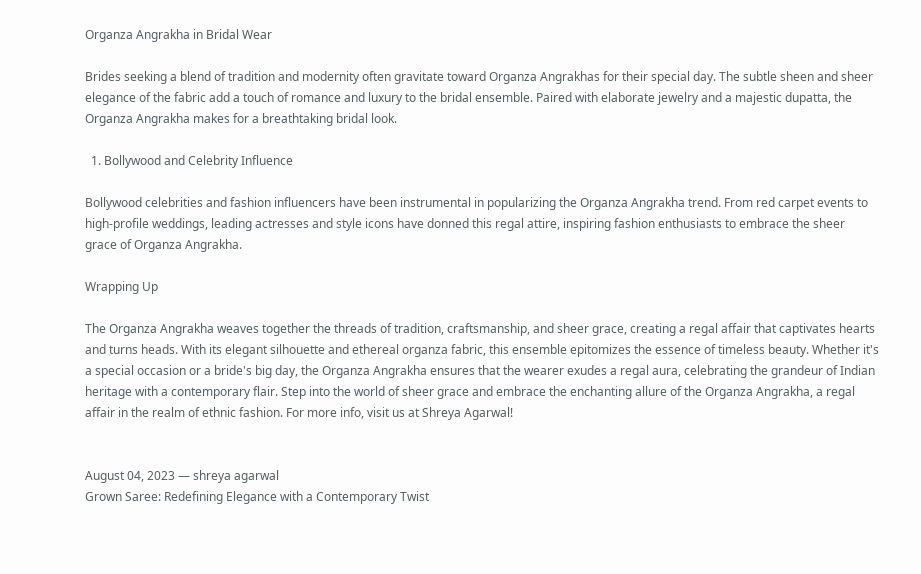Organza Angrakha in Bridal Wear

Brides seeking a blend of tradition and modernity often gravitate toward Organza Angrakhas for their special day. The subtle sheen and sheer elegance of the fabric add a touch of romance and luxury to the bridal ensemble. Paired with elaborate jewelry and a majestic dupatta, the Organza Angrakha makes for a breathtaking bridal look.

  1. Bollywood and Celebrity Influence

Bollywood celebrities and fashion influencers have been instrumental in popularizing the Organza Angrakha trend. From red carpet events to high-profile weddings, leading actresses and style icons have donned this regal attire, inspiring fashion enthusiasts to embrace the sheer grace of Organza Angrakha.

Wrapping Up

The Organza Angrakha weaves together the threads of tradition, craftsmanship, and sheer grace, creating a regal affair that captivates hearts and turns heads. With its elegant silhouette and ethereal organza fabric, this ensemble epitomizes the essence of timeless beauty. Whether it's a special occasion or a bride's big day, the Organza Angrakha ensures that the wearer exudes a regal aura, celebrating the grandeur of Indian heritage with a contemporary flair. Step into the world of sheer grace and embrace the enchanting allure of the Organza Angrakha, a regal affair in the realm of ethnic fashion. For more info, visit us at Shreya Agarwal!


August 04, 2023 — shreya agarwal
Grown Saree: Redefining Elegance with a Contemporary Twist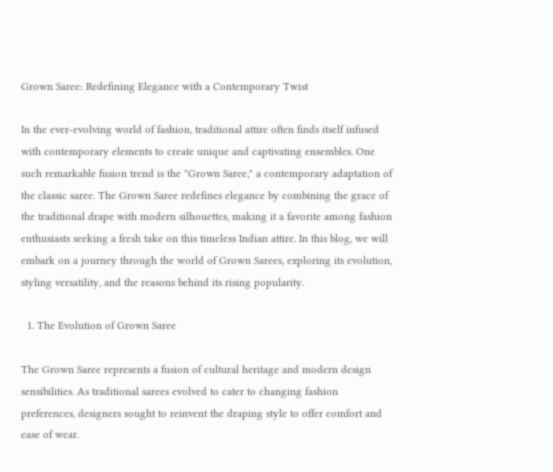Grown Saree: Redefining Elegance with a Contemporary Twist

In the ever-evolving world of fashion, traditional attire often finds itself infused with contemporary elements to create unique and captivating ensembles. One such remarkable fusion trend is the "Grown Saree," a contemporary adaptation of the classic saree. The Grown Saree redefines elegance by combining the grace of the traditional drape with modern silhouettes, making it a favorite among fashion enthusiasts seeking a fresh take on this timeless Indian attire. In this blog, we will embark on a journey through the world of Grown Sarees, exploring its evolution, styling versatility, and the reasons behind its rising popularity.

  1. The Evolution of Grown Saree

The Grown Saree represents a fusion of cultural heritage and modern design sensibilities. As traditional sarees evolved to cater to changing fashion preferences, designers sought to reinvent the draping style to offer comfort and ease of wear.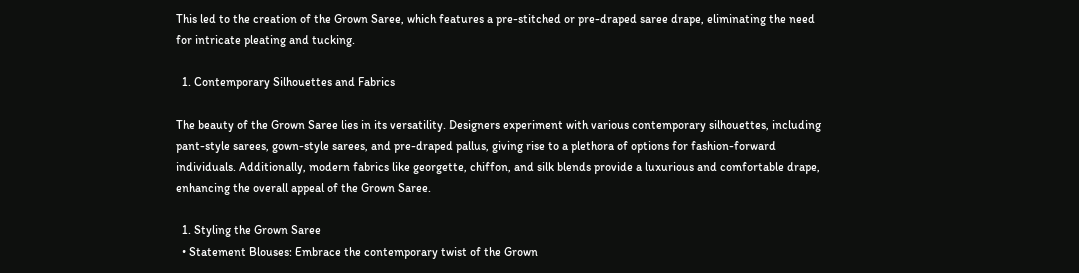This led to the creation of the Grown Saree, which features a pre-stitched or pre-draped saree drape, eliminating the need for intricate pleating and tucking.

  1. Contemporary Silhouettes and Fabrics

The beauty of the Grown Saree lies in its versatility. Designers experiment with various contemporary silhouettes, including pant-style sarees, gown-style sarees, and pre-draped pallus, giving rise to a plethora of options for fashion-forward individuals. Additionally, modern fabrics like georgette, chiffon, and silk blends provide a luxurious and comfortable drape, enhancing the overall appeal of the Grown Saree.

  1. Styling the Grown Saree
  • Statement Blouses: Embrace the contemporary twist of the Grown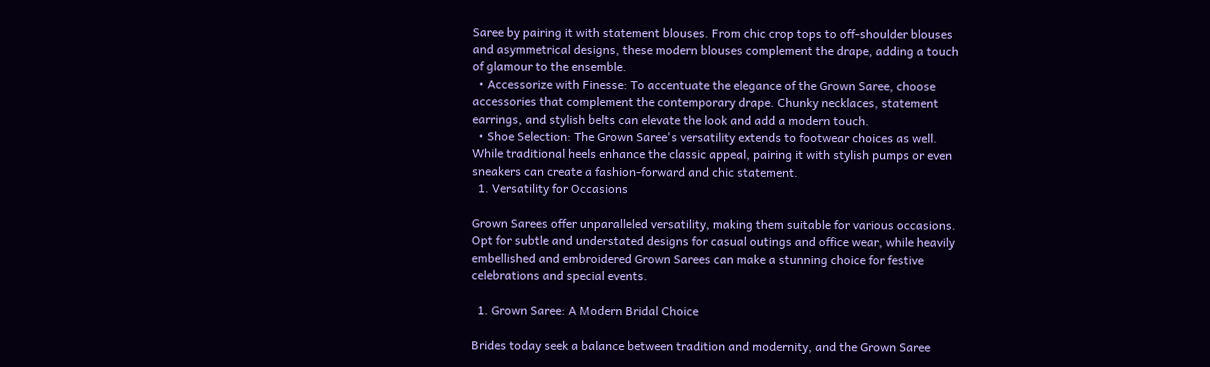Saree by pairing it with statement blouses. From chic crop tops to off-shoulder blouses and asymmetrical designs, these modern blouses complement the drape, adding a touch of glamour to the ensemble.
  • Accessorize with Finesse: To accentuate the elegance of the Grown Saree, choose accessories that complement the contemporary drape. Chunky necklaces, statement earrings, and stylish belts can elevate the look and add a modern touch.
  • Shoe Selection: The Grown Saree's versatility extends to footwear choices as well. While traditional heels enhance the classic appeal, pairing it with stylish pumps or even sneakers can create a fashion-forward and chic statement.
  1. Versatility for Occasions

Grown Sarees offer unparalleled versatility, making them suitable for various occasions. Opt for subtle and understated designs for casual outings and office wear, while heavily embellished and embroidered Grown Sarees can make a stunning choice for festive celebrations and special events.

  1. Grown Saree: A Modern Bridal Choice

Brides today seek a balance between tradition and modernity, and the Grown Saree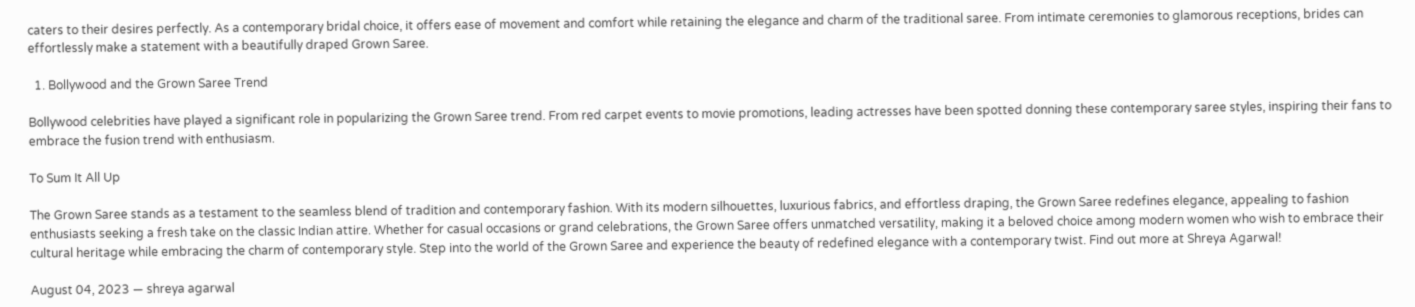caters to their desires perfectly. As a contemporary bridal choice, it offers ease of movement and comfort while retaining the elegance and charm of the traditional saree. From intimate ceremonies to glamorous receptions, brides can effortlessly make a statement with a beautifully draped Grown Saree.

  1. Bollywood and the Grown Saree Trend

Bollywood celebrities have played a significant role in popularizing the Grown Saree trend. From red carpet events to movie promotions, leading actresses have been spotted donning these contemporary saree styles, inspiring their fans to embrace the fusion trend with enthusiasm.

To Sum It All Up

The Grown Saree stands as a testament to the seamless blend of tradition and contemporary fashion. With its modern silhouettes, luxurious fabrics, and effortless draping, the Grown Saree redefines elegance, appealing to fashion enthusiasts seeking a fresh take on the classic Indian attire. Whether for casual occasions or grand celebrations, the Grown Saree offers unmatched versatility, making it a beloved choice among modern women who wish to embrace their cultural heritage while embracing the charm of contemporary style. Step into the world of the Grown Saree and experience the beauty of redefined elegance with a contemporary twist. Find out more at Shreya Agarwal!

August 04, 2023 — shreya agarwal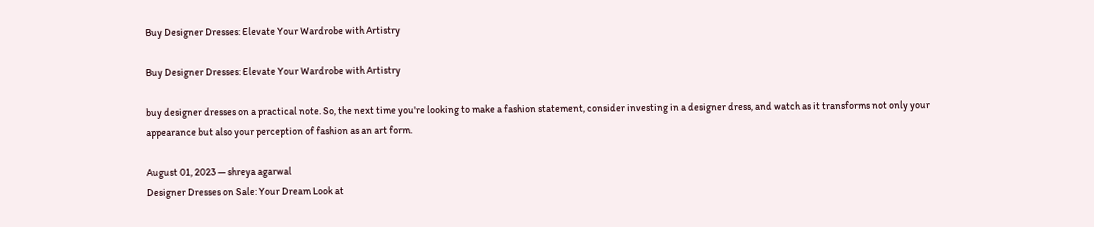Buy Designer Dresses: Elevate Your Wardrobe with Artistry

Buy Designer Dresses: Elevate Your Wardrobe with Artistry

buy designer dresses on a practical note. So, the next time you're looking to make a fashion statement, consider investing in a designer dress, and watch as it transforms not only your appearance but also your perception of fashion as an art form.

August 01, 2023 — shreya agarwal
Designer Dresses on Sale: Your Dream Look at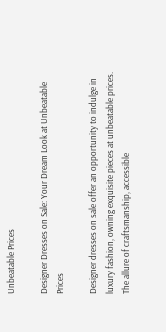Unbeatable Prices

Designer Dresses on Sale: Your Dream Look at Unbeatable Prices

Designer dresses on sale offer an opportunity to indulge in luxury fashion, owning exquisite pieces at unbeatable prices. The allure of craftsmanship, accessible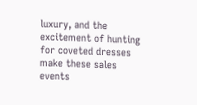luxury, and the excitement of hunting for coveted dresses make these sales events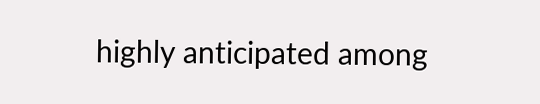highly anticipated among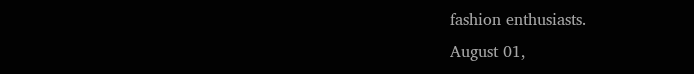fashion enthusiasts.
August 01,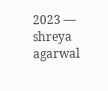2023 — shreya agarwal